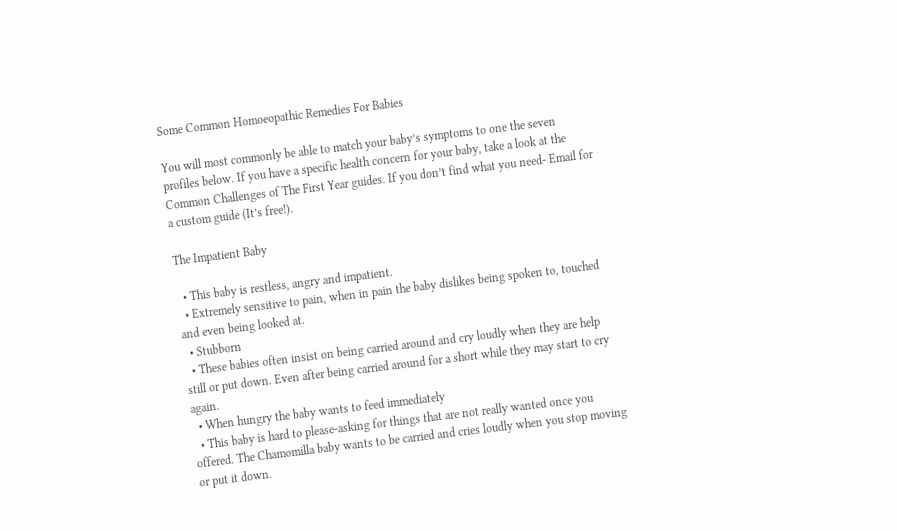Some Common Homoeopathic Remedies For Babies

You will most commonly be able to match your baby’s symptoms to one the seven profiles below. If you have a specific health concern for your baby, take a look at the Common Challenges of The First Year guides. If you don’t find what you need- Email for a custom guide (It’s free!).

The Impatient Baby

  • This baby is restless, angry and impatient.
  • Extremely sensitive to pain, when in pain the baby dislikes being spoken to, touched and even being looked at.
  • Stubborn
  • These babies often insist on being carried around and cry loudly when they are help still or put down. Even after being carried around for a short while they may start to cry again.
  • When hungry the baby wants to feed immediately
  • This baby is hard to please-asking for things that are not really wanted once you offered. The Chamomilla baby wants to be carried and cries loudly when you stop moving or put it down.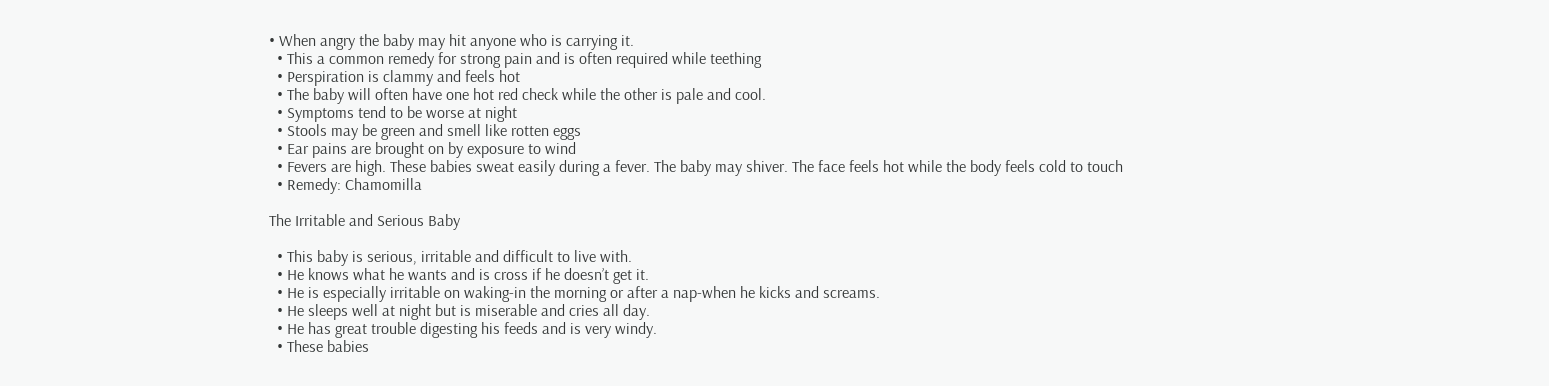• When angry the baby may hit anyone who is carrying it.
  • This a common remedy for strong pain and is often required while teething
  • Perspiration is clammy and feels hot
  • The baby will often have one hot red check while the other is pale and cool.
  • Symptoms tend to be worse at night
  • Stools may be green and smell like rotten eggs
  • Ear pains are brought on by exposure to wind
  • Fevers are high. These babies sweat easily during a fever. The baby may shiver. The face feels hot while the body feels cold to touch
  • Remedy: Chamomilla

The Irritable and Serious Baby

  • This baby is serious, irritable and difficult to live with.
  • He knows what he wants and is cross if he doesn’t get it.
  • He is especially irritable on waking-in the morning or after a nap-when he kicks and screams.
  • He sleeps well at night but is miserable and cries all day.
  • He has great trouble digesting his feeds and is very windy.
  • These babies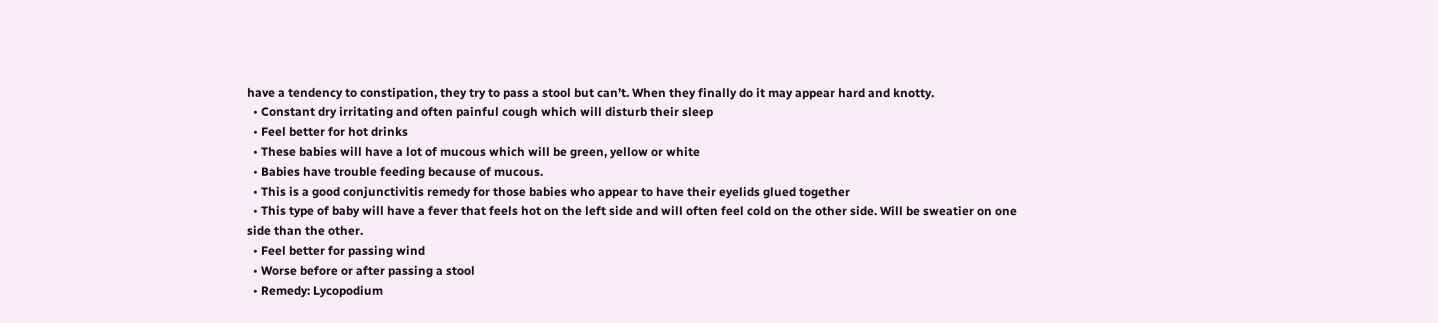have a tendency to constipation, they try to pass a stool but can’t. When they finally do it may appear hard and knotty.
  • Constant dry irritating and often painful cough which will disturb their sleep
  • Feel better for hot drinks
  • These babies will have a lot of mucous which will be green, yellow or white
  • Babies have trouble feeding because of mucous.
  • This is a good conjunctivitis remedy for those babies who appear to have their eyelids glued together
  • This type of baby will have a fever that feels hot on the left side and will often feel cold on the other side. Will be sweatier on one side than the other.
  • Feel better for passing wind
  • Worse before or after passing a stool
  • Remedy: Lycopodium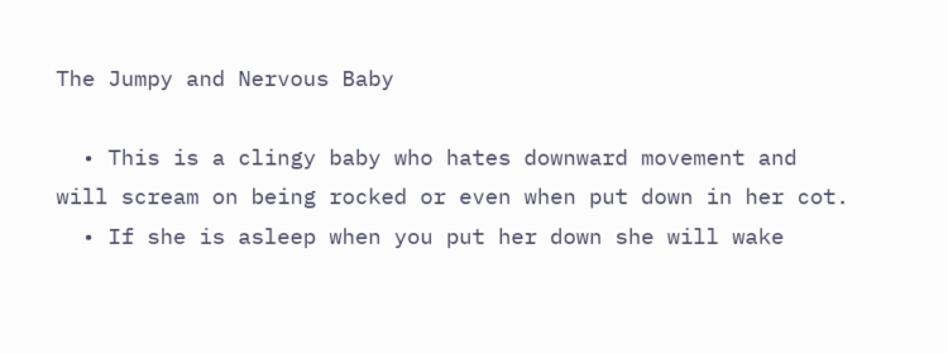The Jumpy and Nervous Baby

  • This is a clingy baby who hates downward movement and will scream on being rocked or even when put down in her cot.
  • If she is asleep when you put her down she will wake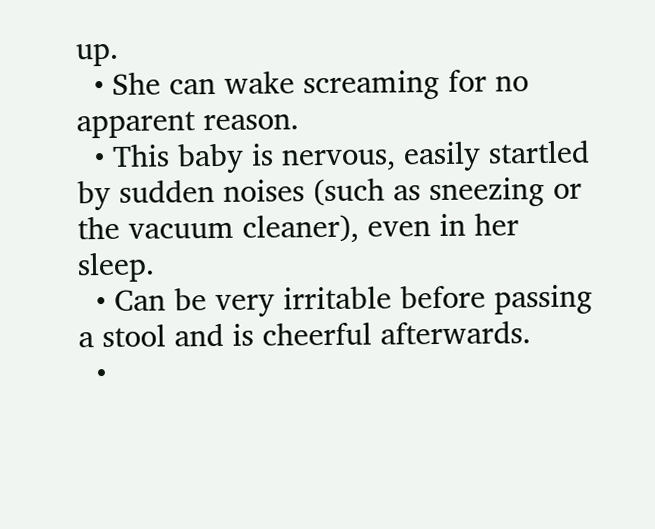up.
  • She can wake screaming for no apparent reason.
  • This baby is nervous, easily startled by sudden noises (such as sneezing or the vacuum cleaner), even in her sleep.
  • Can be very irritable before passing a stool and is cheerful afterwards.
  •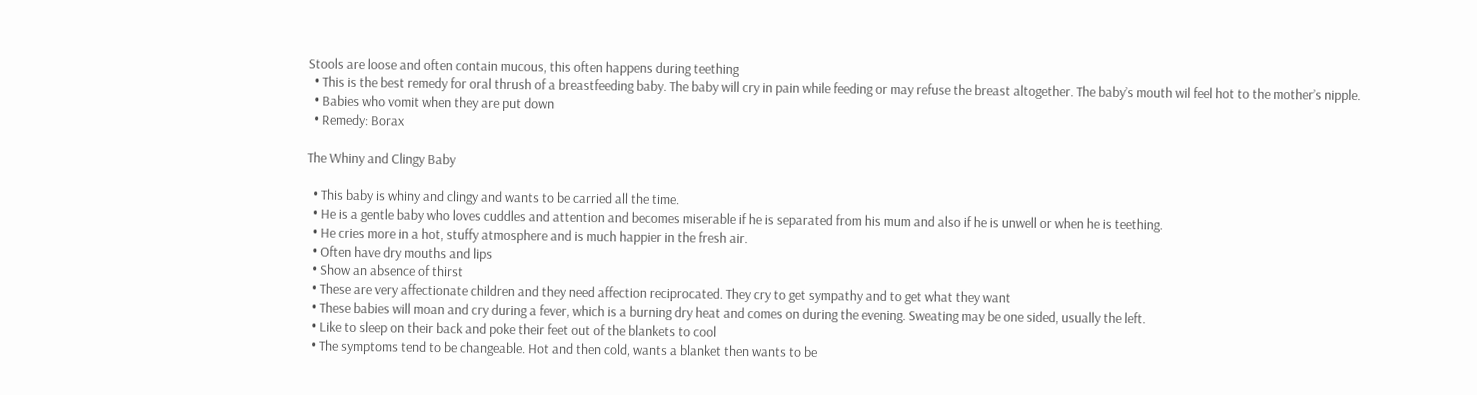Stools are loose and often contain mucous, this often happens during teething
  • This is the best remedy for oral thrush of a breastfeeding baby. The baby will cry in pain while feeding or may refuse the breast altogether. The baby’s mouth wil feel hot to the mother’s nipple.
  • Babies who vomit when they are put down
  • Remedy: Borax

The Whiny and Clingy Baby

  • This baby is whiny and clingy and wants to be carried all the time.
  • He is a gentle baby who loves cuddles and attention and becomes miserable if he is separated from his mum and also if he is unwell or when he is teething.
  • He cries more in a hot, stuffy atmosphere and is much happier in the fresh air.
  • Often have dry mouths and lips
  • Show an absence of thirst
  • These are very affectionate children and they need affection reciprocated. They cry to get sympathy and to get what they want
  • These babies will moan and cry during a fever, which is a burning dry heat and comes on during the evening. Sweating may be one sided, usually the left.
  • Like to sleep on their back and poke their feet out of the blankets to cool
  • The symptoms tend to be changeable. Hot and then cold, wants a blanket then wants to be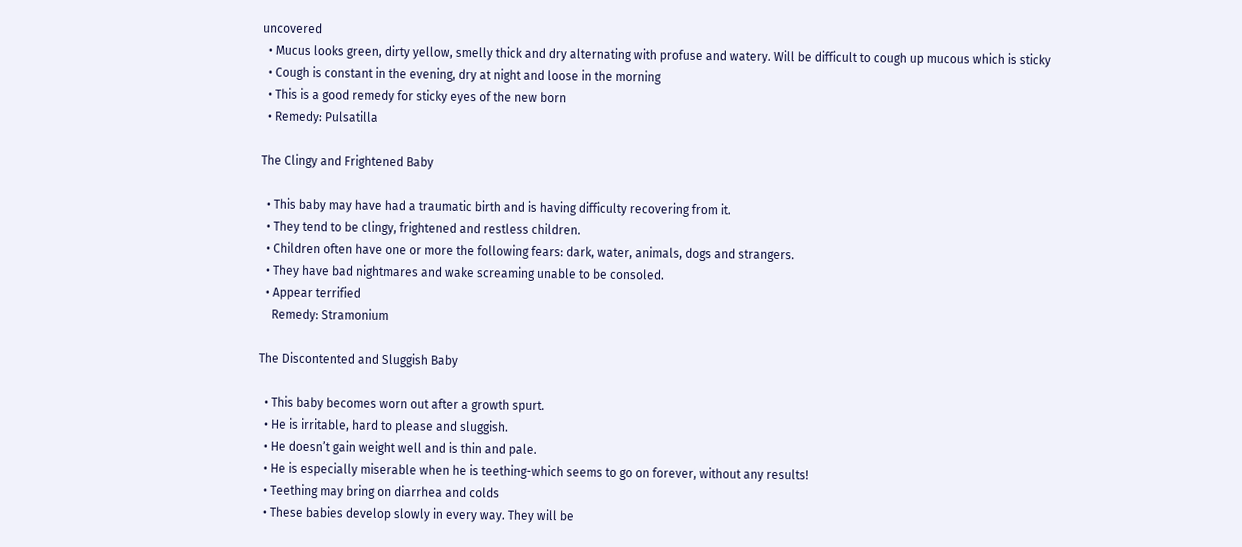uncovered
  • Mucus looks green, dirty yellow, smelly thick and dry alternating with profuse and watery. Will be difficult to cough up mucous which is sticky
  • Cough is constant in the evening, dry at night and loose in the morning
  • This is a good remedy for sticky eyes of the new born
  • Remedy: Pulsatilla

The Clingy and Frightened Baby

  • This baby may have had a traumatic birth and is having difficulty recovering from it.
  • They tend to be clingy, frightened and restless children.
  • Children often have one or more the following fears: dark, water, animals, dogs and strangers.
  • They have bad nightmares and wake screaming unable to be consoled.
  • Appear terrified
    Remedy: Stramonium

The Discontented and Sluggish Baby

  • This baby becomes worn out after a growth spurt.
  • He is irritable, hard to please and sluggish.
  • He doesn’t gain weight well and is thin and pale.
  • He is especially miserable when he is teething-which seems to go on forever, without any results!
  • Teething may bring on diarrhea and colds
  • These babies develop slowly in every way. They will be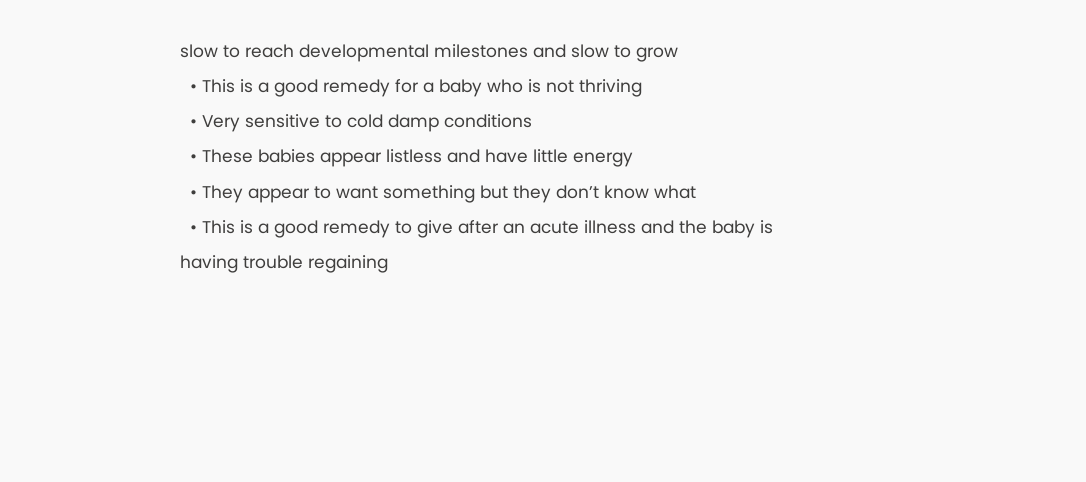slow to reach developmental milestones and slow to grow
  • This is a good remedy for a baby who is not thriving
  • Very sensitive to cold damp conditions
  • These babies appear listless and have little energy
  • They appear to want something but they don’t know what
  • This is a good remedy to give after an acute illness and the baby is having trouble regaining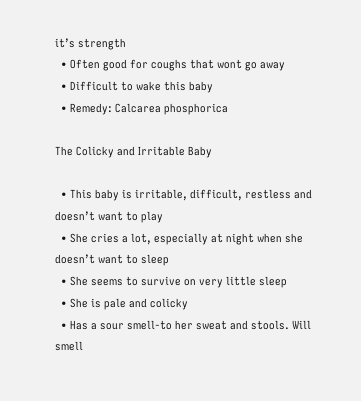it’s strength
  • Often good for coughs that wont go away
  • Difficult to wake this baby
  • Remedy: Calcarea phosphorica

The Colicky and Irritable Baby

  • This baby is irritable, difficult, restless and doesn’t want to play
  • She cries a lot, especially at night when she doesn’t want to sleep
  • She seems to survive on very little sleep
  • She is pale and colicky
  • Has a sour smell-to her sweat and stools. Will smell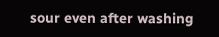sour even after washing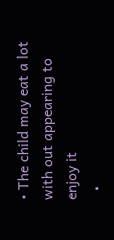• The child may eat a lot with out appearing to enjoy it
  •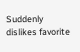Suddenly dislikes favorite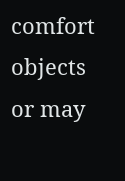comfort objects or may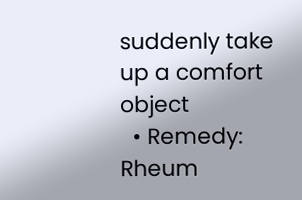suddenly take up a comfort object
  • Remedy: Rheum